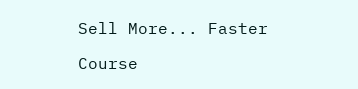Sell More... Faster

Course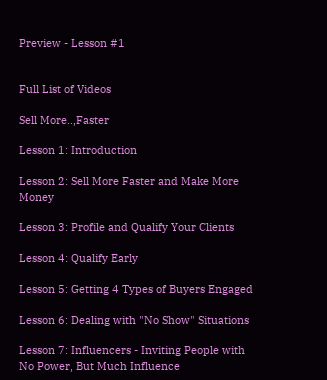Preview - Lesson #1


Full List of Videos

Sell More..,Faster

Lesson 1: Introduction

Lesson 2: Sell More Faster and Make More Money

Lesson 3: Profile and Qualify Your Clients

Lesson 4: Qualify Early

Lesson 5: Getting 4 Types of Buyers Engaged

Lesson 6: Dealing with "No Show" Situations

Lesson 7: Influencers - Inviting People with No Power, But Much Influence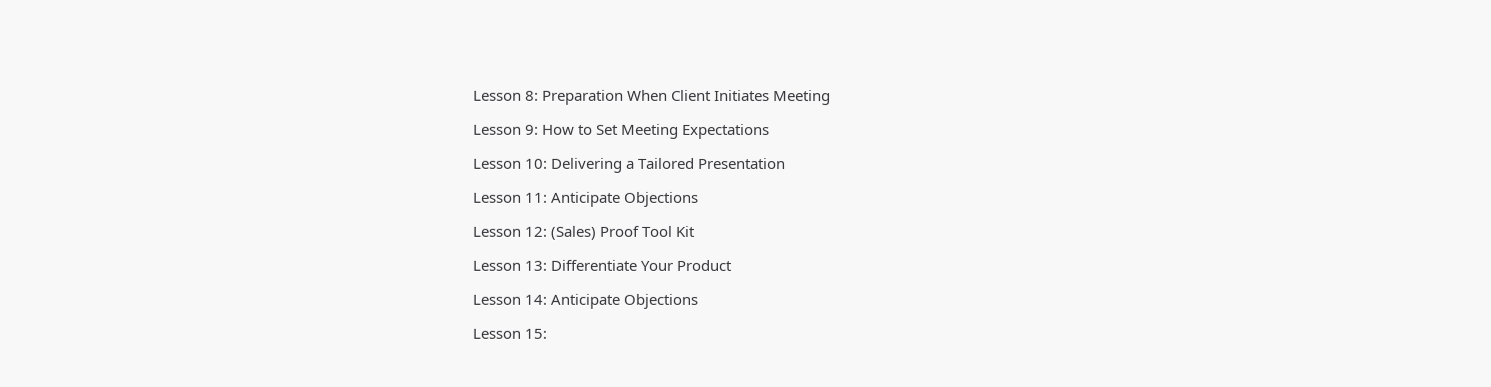Lesson 8: Preparation When Client Initiates Meeting

Lesson 9: How to Set Meeting Expectations

Lesson 10: Delivering a Tailored Presentation

Lesson 11: Anticipate Objections

Lesson 12: (Sales) Proof Tool Kit

Lesson 13: Differentiate Your Product

Lesson 14: Anticipate Objections

Lesson 15: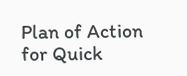Plan of Action for Quick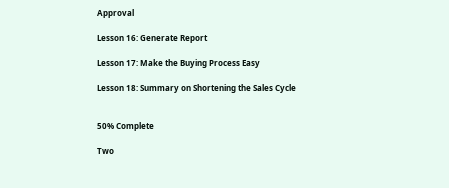Approval

Lesson 16: Generate Report

Lesson 17: Make the Buying Process Easy

Lesson 18: Summary on Shortening the Sales Cycle


50% Complete

Two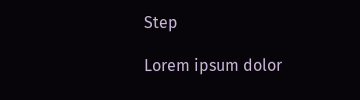Step

Lorem ipsum dolor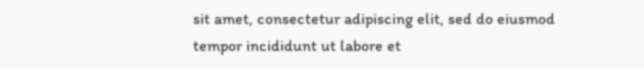sit amet, consectetur adipiscing elit, sed do eiusmod tempor incididunt ut labore et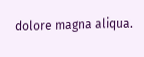dolore magna aliqua.